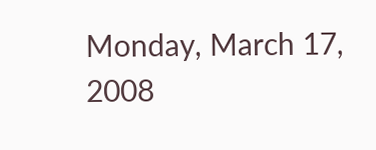Monday, March 17, 2008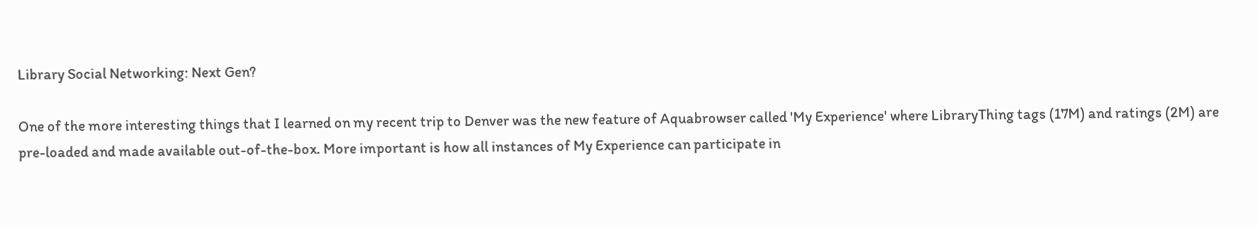Library Social Networking: Next Gen?

One of the more interesting things that I learned on my recent trip to Denver was the new feature of Aquabrowser called 'My Experience' where LibraryThing tags (17M) and ratings (2M) are pre-loaded and made available out-of-the-box. More important is how all instances of My Experience can participate in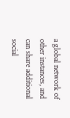a global network of other instances, and can share additional social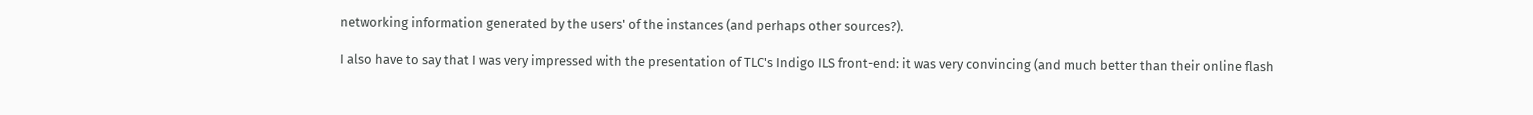networking information generated by the users' of the instances (and perhaps other sources?).

I also have to say that I was very impressed with the presentation of TLC's Indigo ILS front-end: it was very convincing (and much better than their online flash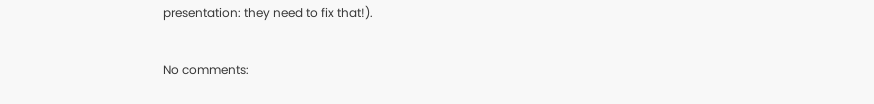presentation: they need to fix that!).

No comments: